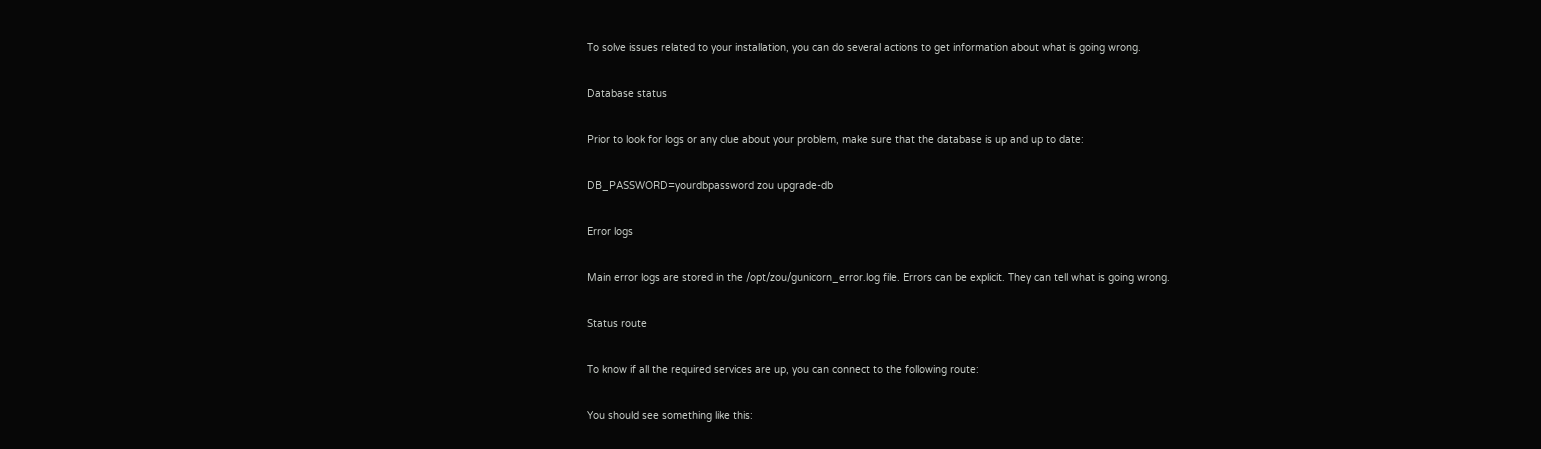To solve issues related to your installation, you can do several actions to get information about what is going wrong.

Database status

Prior to look for logs or any clue about your problem, make sure that the database is up and up to date:

DB_PASSWORD=yourdbpassword zou upgrade-db

Error logs

Main error logs are stored in the /opt/zou/gunicorn_error.log file. Errors can be explicit. They can tell what is going wrong.

Status route

To know if all the required services are up, you can connect to the following route:

You should see something like this: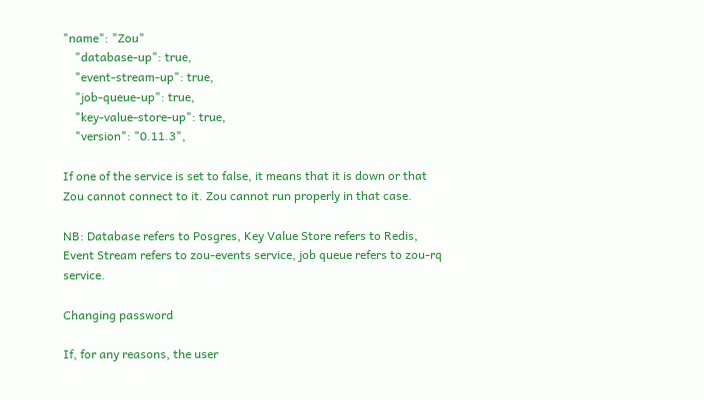"name": "Zou"
    "database-up": true,
    "event-stream-up": true,
    "job-queue-up": true,
    "key-value-store-up": true,
    "version": "0.11.3",

If one of the service is set to false, it means that it is down or that Zou cannot connect to it. Zou cannot run properly in that case.

NB: Database refers to Posgres, Key Value Store refers to Redis, Event Stream refers to zou-events service, job queue refers to zou-rq service.

Changing password

If, for any reasons, the user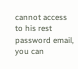cannot access to his rest password email, you can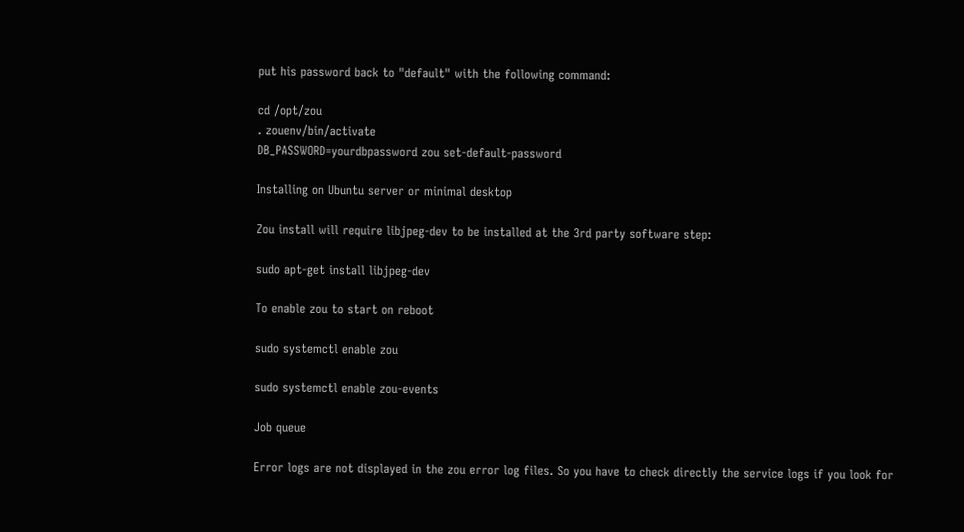put his password back to "default" with the following command:

cd /opt/zou
. zouenv/bin/activate
DB_PASSWORD=yourdbpassword zou set-default-password

Installing on Ubuntu server or minimal desktop

Zou install will require libjpeg-dev to be installed at the 3rd party software step:

sudo apt-get install libjpeg-dev

To enable zou to start on reboot

sudo systemctl enable zou

sudo systemctl enable zou-events

Job queue

Error logs are not displayed in the zou error log files. So you have to check directly the service logs if you look for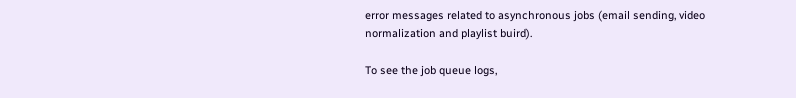error messages related to asynchronous jobs (email sending, video normalization and playlist buird).

To see the job queue logs,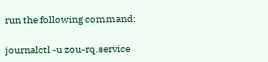run the following command:

journalctl -u zou-rq.service